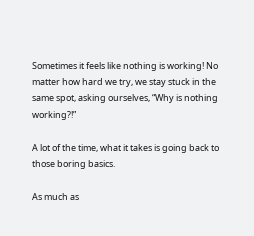Sometimes it feels like nothing is working! No matter how hard we try, we stay stuck in the same spot, asking ourselves, “Why is nothing working?!”

A lot of the time, what it takes is going back to those boring basics.

As much as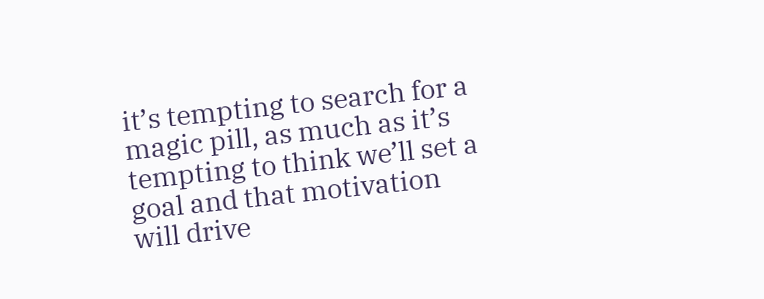it’s tempting to search for a magic pill, as much as it’s tempting to think we’ll set a goal and that motivation will drive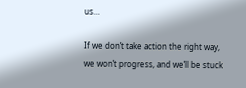us…

If we don’t take action the right way, we won’t progress, and we’ll be stuck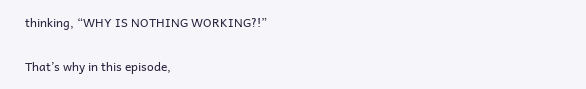thinking, “WHY IS NOTHING WORKING?!”

That’s why in this episode,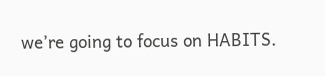we’re going to focus on HABITS.